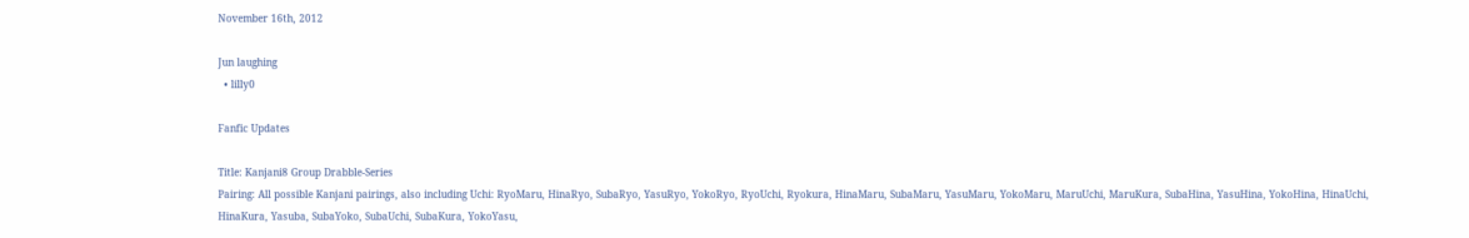November 16th, 2012

Jun laughing
  • lilly0

Fanfic Updates

Title: Kanjani8 Group Drabble-Series
Pairing: All possible Kanjani pairings, also including Uchi: RyoMaru, HinaRyo, SubaRyo, YasuRyo, YokoRyo, RyoUchi, Ryokura, HinaMaru, SubaMaru, YasuMaru, YokoMaru, MaruUchi, MaruKura, SubaHina, YasuHina, YokoHina, HinaUchi, HinaKura, Yasuba, SubaYoko, SubaUchi, SubaKura, YokoYasu,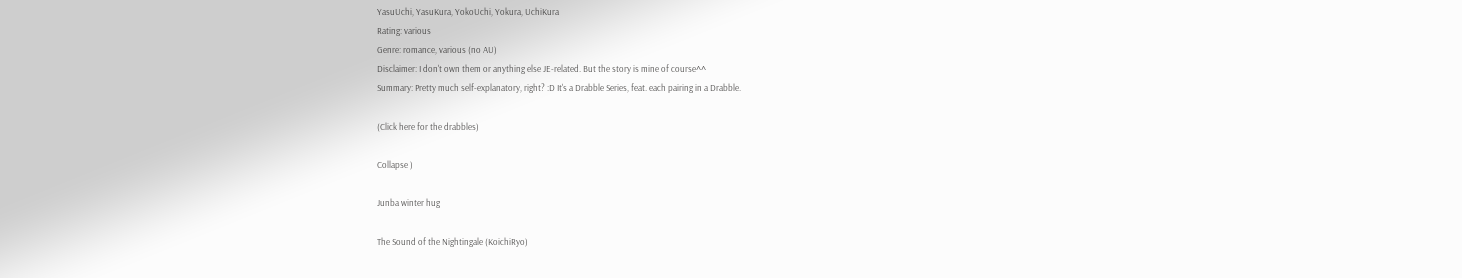YasuUchi, YasuKura, YokoUchi, Yokura, UchiKura
Rating: various
Genre: romance, various (no AU)
Disclaimer: I don't own them or anything else JE-related. But the story is mine of course^^
Summary: Pretty much self-explanatory, right? :D It's a Drabble Series, feat. each pairing in a Drabble.

(Click here for the drabbles)

Collapse )

Junba winter hug

The Sound of the Nightingale (KoichiRyo)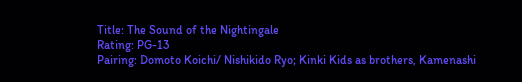Title: The Sound of the Nightingale
Rating: PG-13
Pairing: Domoto Koichi/ Nishikido Ryo; Kinki Kids as brothers, Kamenashi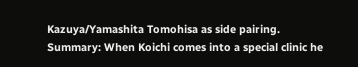Kazuya/Yamashita Tomohisa as side pairing.
Summary: When Koichi comes into a special clinic he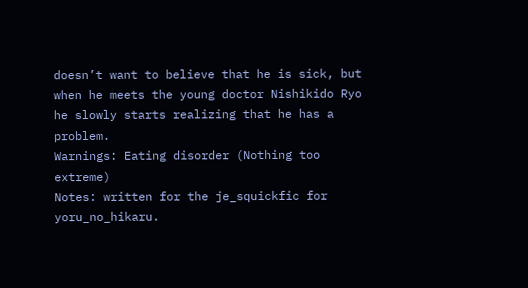doesn’t want to believe that he is sick, but when he meets the young doctor Nishikido Ryo he slowly starts realizing that he has a problem.
Warnings: Eating disorder (Nothing too extreme)
Notes: written for the je_squickfic for yoru_no_hikaru.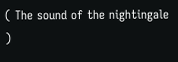( The sound of the nightingale )